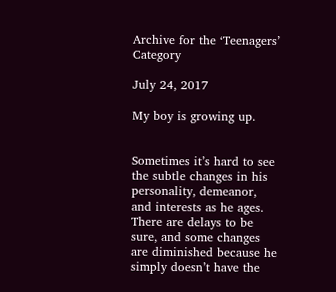Archive for the ‘Teenagers’ Category

July 24, 2017

My boy is growing up.


Sometimes it’s hard to see the subtle changes in his personality, demeanor, and interests as he ages. There are delays to be sure, and some changes are diminished because he simply doesn’t have the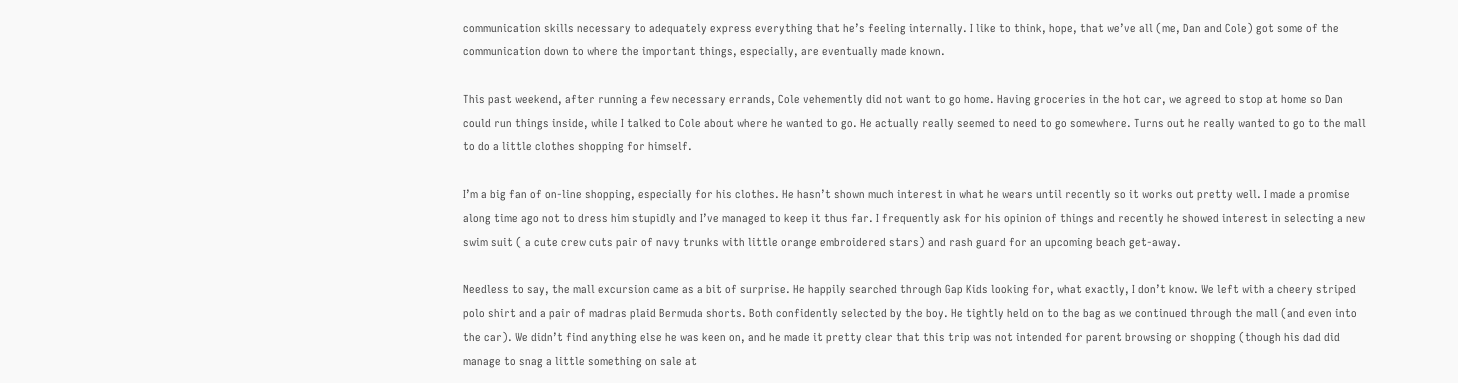communication skills necessary to adequately express everything that he’s feeling internally. I like to think, hope, that we’ve all (me, Dan and Cole) got some of the communication down to where the important things, especially, are eventually made known.

This past weekend, after running a few necessary errands, Cole vehemently did not want to go home. Having groceries in the hot car, we agreed to stop at home so Dan could run things inside, while I talked to Cole about where he wanted to go. He actually really seemed to need to go somewhere. Turns out he really wanted to go to the mall to do a little clothes shopping for himself.

I’m a big fan of on-line shopping, especially for his clothes. He hasn’t shown much interest in what he wears until recently so it works out pretty well. I made a promise along time ago not to dress him stupidly and I’ve managed to keep it thus far. I frequently ask for his opinion of things and recently he showed interest in selecting a new swim suit ( a cute crew cuts pair of navy trunks with little orange embroidered stars) and rash guard for an upcoming beach get-away.

Needless to say, the mall excursion came as a bit of surprise. He happily searched through Gap Kids looking for, what exactly, I don’t know. We left with a cheery striped polo shirt and a pair of madras plaid Bermuda shorts. Both confidently selected by the boy. He tightly held on to the bag as we continued through the mall (and even into the car). We didn’t find anything else he was keen on, and he made it pretty clear that this trip was not intended for parent browsing or shopping (though his dad did manage to snag a little something on sale at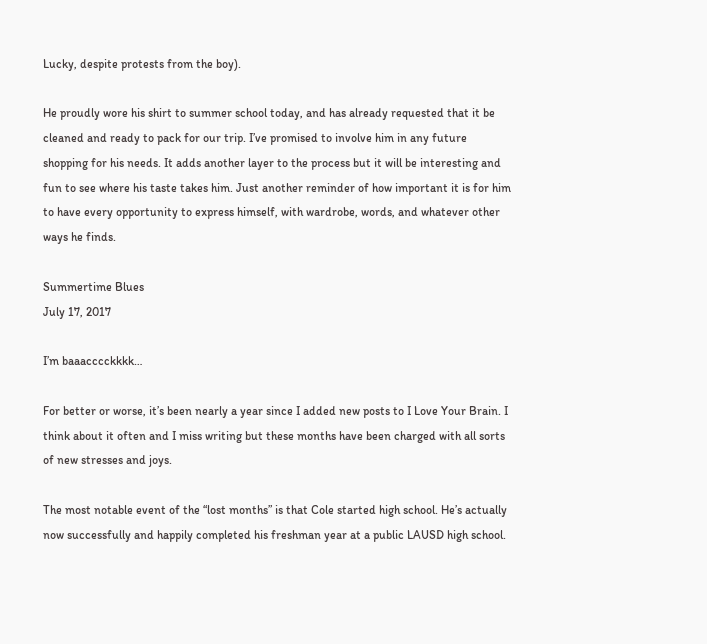Lucky, despite protests from the boy).

He proudly wore his shirt to summer school today, and has already requested that it be cleaned and ready to pack for our trip. I’ve promised to involve him in any future shopping for his needs. It adds another layer to the process but it will be interesting and fun to see where his taste takes him. Just another reminder of how important it is for him to have every opportunity to express himself, with wardrobe, words, and whatever other ways he finds.

Summertime Blues
July 17, 2017

I’m baaacccckkkk…

For better or worse, it’s been nearly a year since I added new posts to I Love Your Brain. I think about it often and I miss writing but these months have been charged with all sorts of new stresses and joys.

The most notable event of the “lost months” is that Cole started high school. He’s actually now successfully and happily completed his freshman year at a public LAUSD high school.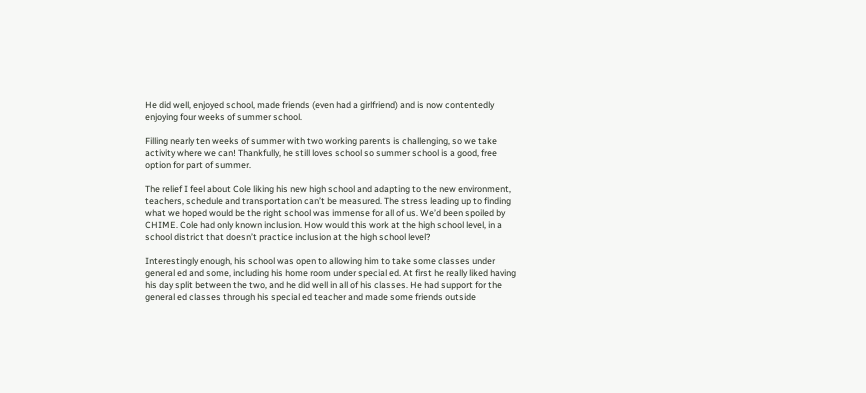He did well, enjoyed school, made friends (even had a girlfriend) and is now contentedly enjoying four weeks of summer school.

Filling nearly ten weeks of summer with two working parents is challenging, so we take activity where we can! Thankfully, he still loves school so summer school is a good, free option for part of summer.

The relief I feel about Cole liking his new high school and adapting to the new environment, teachers, schedule and transportation can’t be measured. The stress leading up to finding what we hoped would be the right school was immense for all of us. We’d been spoiled by CHIME. Cole had only known inclusion. How would this work at the high school level, in a school district that doesn’t practice inclusion at the high school level?

Interestingly enough, his school was open to allowing him to take some classes under general ed and some, including his home room under special ed. At first he really liked having his day split between the two, and he did well in all of his classes. He had support for the general ed classes through his special ed teacher and made some friends outside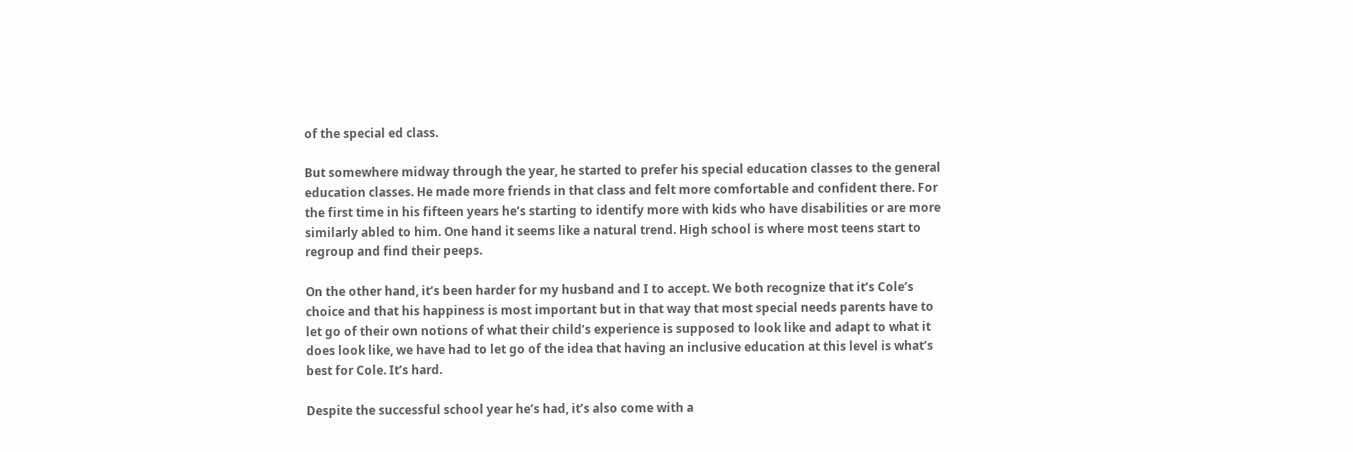of the special ed class.

But somewhere midway through the year, he started to prefer his special education classes to the general education classes. He made more friends in that class and felt more comfortable and confident there. For the first time in his fifteen years he’s starting to identify more with kids who have disabilities or are more similarly abled to him. One hand it seems like a natural trend. High school is where most teens start to regroup and find their peeps.

On the other hand, it’s been harder for my husband and I to accept. We both recognize that it’s Cole’s choice and that his happiness is most important but in that way that most special needs parents have to let go of their own notions of what their child’s experience is supposed to look like and adapt to what it does look like, we have had to let go of the idea that having an inclusive education at this level is what’s best for Cole. It’s hard.

Despite the successful school year he’s had, it’s also come with a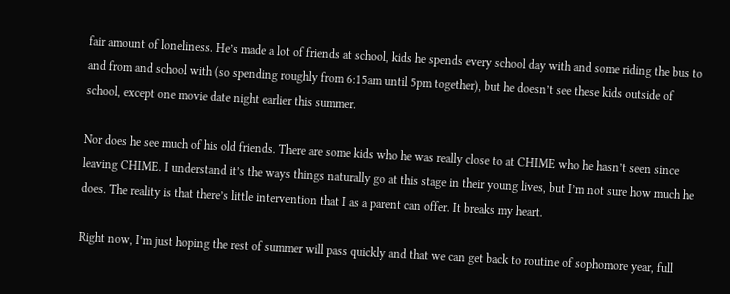fair amount of loneliness. He’s made a lot of friends at school, kids he spends every school day with and some riding the bus to and from and school with (so spending roughly from 6:15am until 5pm together), but he doesn’t see these kids outside of school, except one movie date night earlier this summer.

Nor does he see much of his old friends. There are some kids who he was really close to at CHIME who he hasn’t seen since leaving CHIME. I understand it’s the ways things naturally go at this stage in their young lives, but I’m not sure how much he does. The reality is that there’s little intervention that I as a parent can offer. It breaks my heart.

Right now, I’m just hoping the rest of summer will pass quickly and that we can get back to routine of sophomore year, full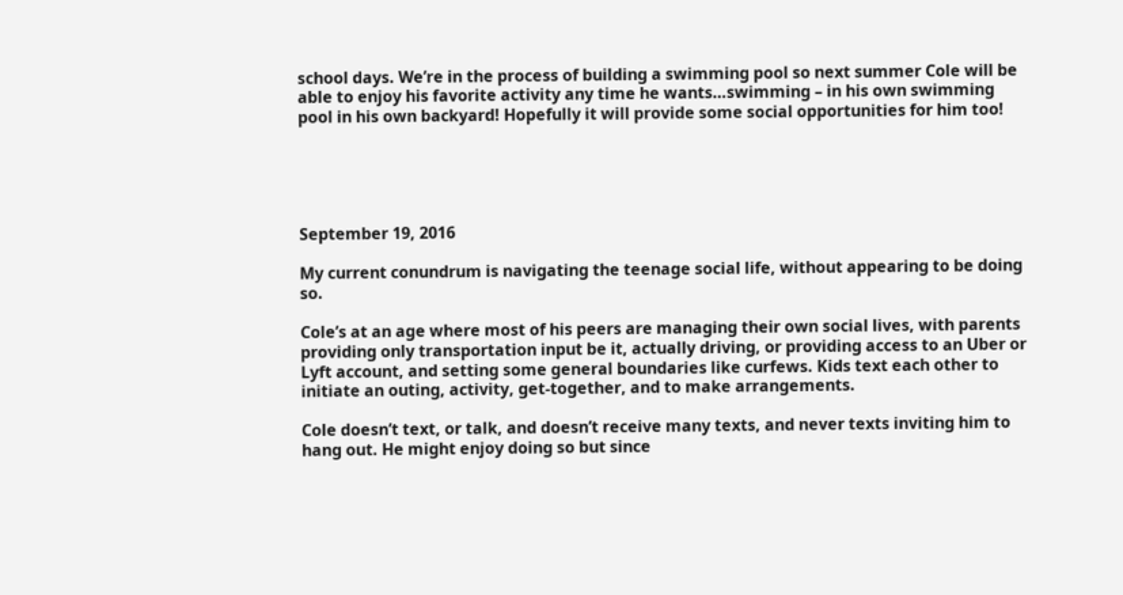school days. We’re in the process of building a swimming pool so next summer Cole will be able to enjoy his favorite activity any time he wants…swimming – in his own swimming pool in his own backyard! Hopefully it will provide some social opportunities for him too!





September 19, 2016

My current conundrum is navigating the teenage social life, without appearing to be doing so.

Cole’s at an age where most of his peers are managing their own social lives, with parents providing only transportation input be it, actually driving, or providing access to an Uber or Lyft account, and setting some general boundaries like curfews. Kids text each other to initiate an outing, activity, get-together, and to make arrangements.

Cole doesn’t text, or talk, and doesn’t receive many texts, and never texts inviting him to hang out. He might enjoy doing so but since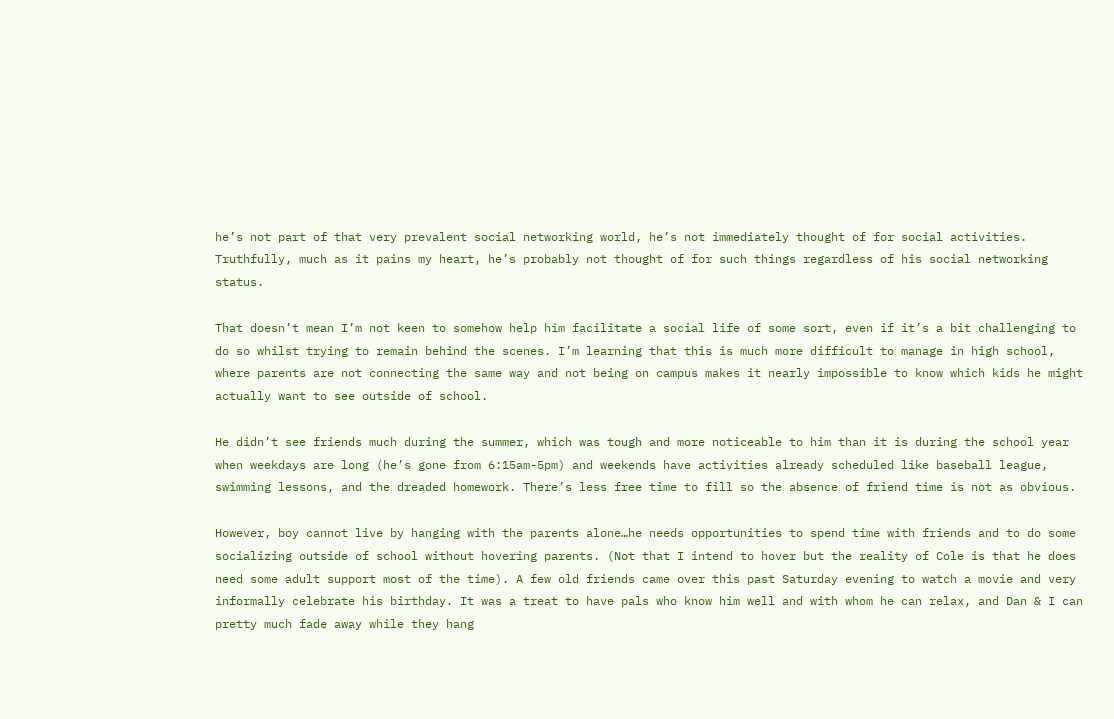he’s not part of that very prevalent social networking world, he’s not immediately thought of for social activities. Truthfully, much as it pains my heart, he’s probably not thought of for such things regardless of his social networking status.

That doesn’t mean I’m not keen to somehow help him facilitate a social life of some sort, even if it’s a bit challenging to do so whilst trying to remain behind the scenes. I’m learning that this is much more difficult to manage in high school, where parents are not connecting the same way and not being on campus makes it nearly impossible to know which kids he might actually want to see outside of school.

He didn’t see friends much during the summer, which was tough and more noticeable to him than it is during the school year when weekdays are long (he’s gone from 6:15am-5pm) and weekends have activities already scheduled like baseball league, swimming lessons, and the dreaded homework. There’s less free time to fill so the absence of friend time is not as obvious.

However, boy cannot live by hanging with the parents alone…he needs opportunities to spend time with friends and to do some socializing outside of school without hovering parents. (Not that I intend to hover but the reality of Cole is that he does need some adult support most of the time). A few old friends came over this past Saturday evening to watch a movie and very informally celebrate his birthday. It was a treat to have pals who know him well and with whom he can relax, and Dan & I can pretty much fade away while they hang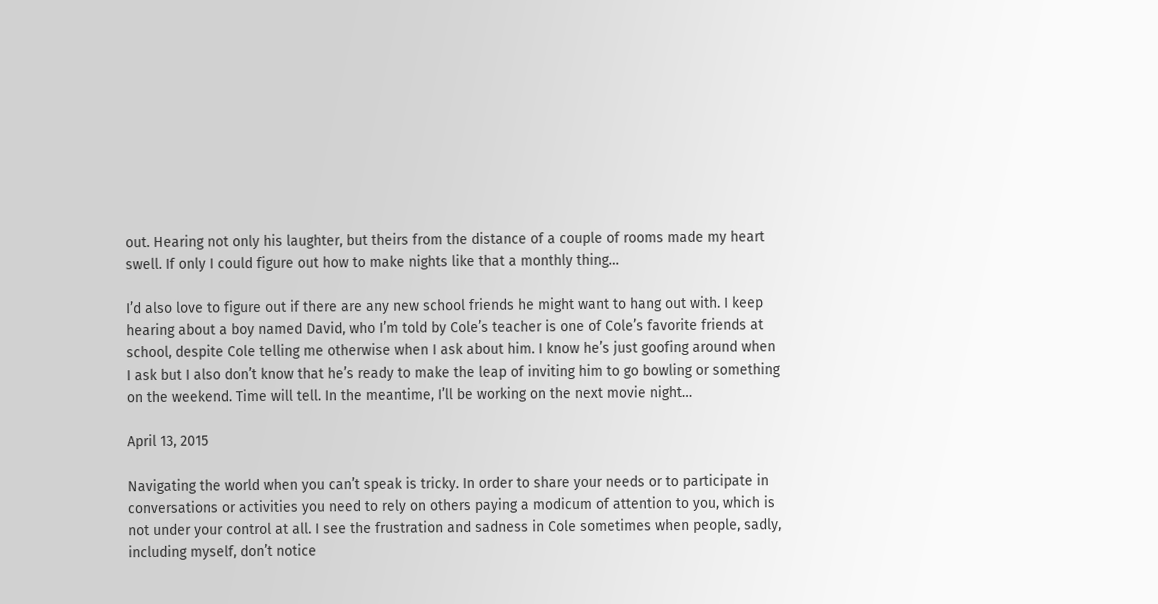out. Hearing not only his laughter, but theirs from the distance of a couple of rooms made my heart swell. If only I could figure out how to make nights like that a monthly thing…

I’d also love to figure out if there are any new school friends he might want to hang out with. I keep hearing about a boy named David, who I’m told by Cole’s teacher is one of Cole’s favorite friends at school, despite Cole telling me otherwise when I ask about him. I know he’s just goofing around when I ask but I also don’t know that he’s ready to make the leap of inviting him to go bowling or something on the weekend. Time will tell. In the meantime, I’ll be working on the next movie night…

April 13, 2015

Navigating the world when you can’t speak is tricky. In order to share your needs or to participate in conversations or activities you need to rely on others paying a modicum of attention to you, which is not under your control at all. I see the frustration and sadness in Cole sometimes when people, sadly, including myself, don’t notice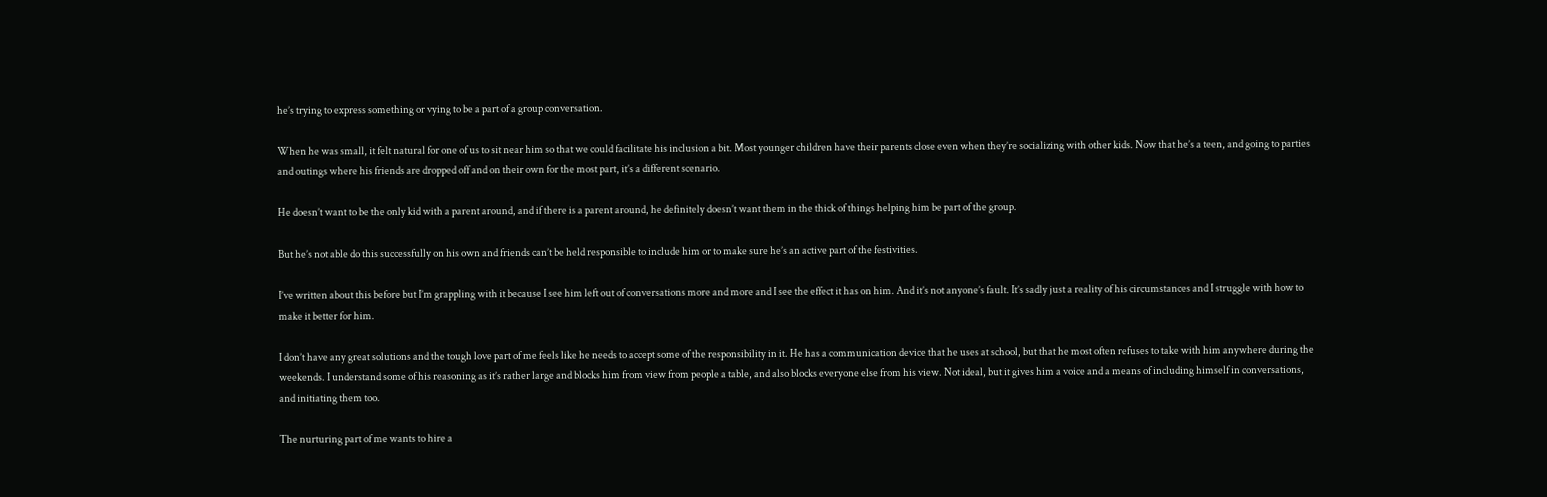he’s trying to express something or vying to be a part of a group conversation.

When he was small, it felt natural for one of us to sit near him so that we could facilitate his inclusion a bit. Most younger children have their parents close even when they’re socializing with other kids. Now that he’s a teen, and going to parties and outings where his friends are dropped off and on their own for the most part, it’s a different scenario.

He doesn’t want to be the only kid with a parent around, and if there is a parent around, he definitely doesn’t want them in the thick of things helping him be part of the group.

But he’s not able do this successfully on his own and friends can’t be held responsible to include him or to make sure he’s an active part of the festivities.

I’ve written about this before but I’m grappling with it because I see him left out of conversations more and more and I see the effect it has on him. And it’s not anyone’s fault. It’s sadly just a reality of his circumstances and I struggle with how to make it better for him.

I don’t have any great solutions and the tough love part of me feels like he needs to accept some of the responsibility in it. He has a communication device that he uses at school, but that he most often refuses to take with him anywhere during the weekends. I understand some of his reasoning as it’s rather large and blocks him from view from people a table, and also blocks everyone else from his view. Not ideal, but it gives him a voice and a means of including himself in conversations, and initiating them too.

The nurturing part of me wants to hire a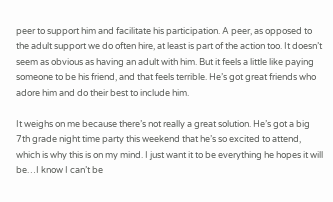peer to support him and facilitate his participation. A peer, as opposed to the adult support we do often hire, at least is part of the action too. It doesn’t seem as obvious as having an adult with him. But it feels a little like paying someone to be his friend, and that feels terrible. He’s got great friends who adore him and do their best to include him.

It weighs on me because there’s not really a great solution. He’s got a big 7th grade night time party this weekend that he’s so excited to attend, which is why this is on my mind. I just want it to be everything he hopes it will be…I know I can’t be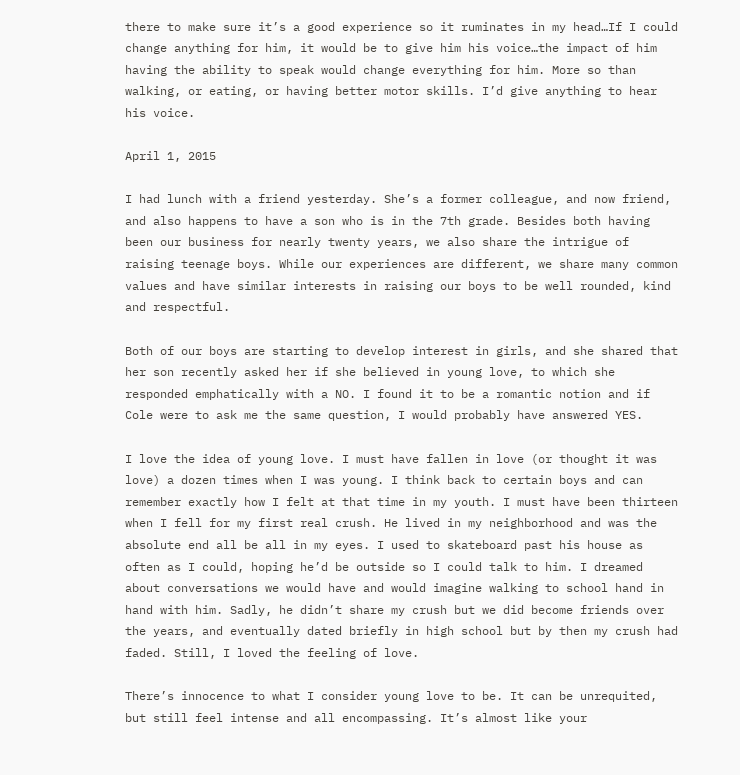there to make sure it’s a good experience so it ruminates in my head…If I could change anything for him, it would be to give him his voice…the impact of him having the ability to speak would change everything for him. More so than walking, or eating, or having better motor skills. I’d give anything to hear his voice.

April 1, 2015

I had lunch with a friend yesterday. She’s a former colleague, and now friend, and also happens to have a son who is in the 7th grade. Besides both having been our business for nearly twenty years, we also share the intrigue of raising teenage boys. While our experiences are different, we share many common values and have similar interests in raising our boys to be well rounded, kind and respectful.

Both of our boys are starting to develop interest in girls, and she shared that her son recently asked her if she believed in young love, to which she responded emphatically with a NO. I found it to be a romantic notion and if Cole were to ask me the same question, I would probably have answered YES.

I love the idea of young love. I must have fallen in love (or thought it was love) a dozen times when I was young. I think back to certain boys and can remember exactly how I felt at that time in my youth. I must have been thirteen when I fell for my first real crush. He lived in my neighborhood and was the absolute end all be all in my eyes. I used to skateboard past his house as often as I could, hoping he’d be outside so I could talk to him. I dreamed about conversations we would have and would imagine walking to school hand in hand with him. Sadly, he didn’t share my crush but we did become friends over the years, and eventually dated briefly in high school but by then my crush had faded. Still, I loved the feeling of love.

There’s innocence to what I consider young love to be. It can be unrequited, but still feel intense and all encompassing. It’s almost like your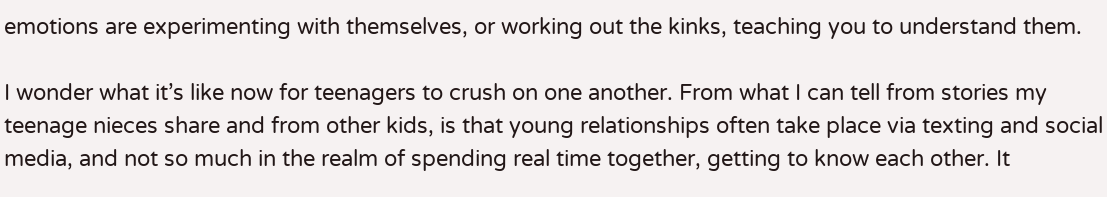emotions are experimenting with themselves, or working out the kinks, teaching you to understand them.

I wonder what it’s like now for teenagers to crush on one another. From what I can tell from stories my teenage nieces share and from other kids, is that young relationships often take place via texting and social media, and not so much in the realm of spending real time together, getting to know each other. It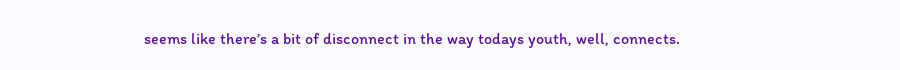seems like there’s a bit of disconnect in the way todays youth, well, connects.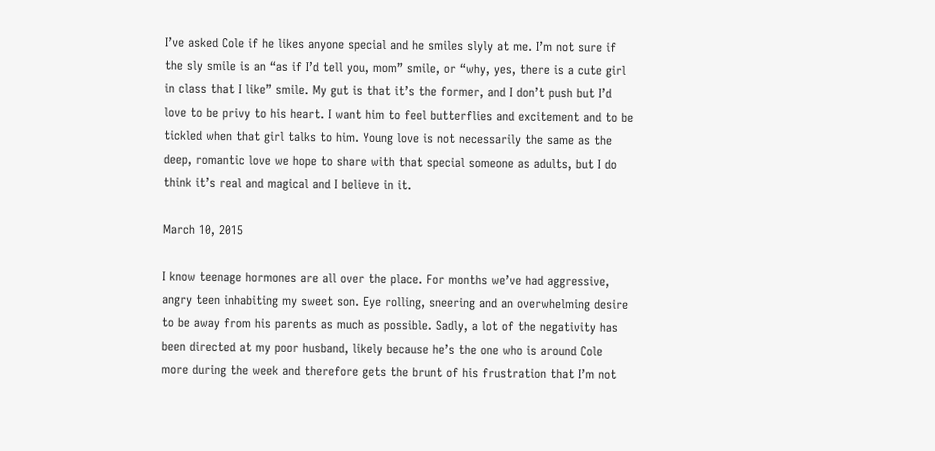I’ve asked Cole if he likes anyone special and he smiles slyly at me. I’m not sure if the sly smile is an “as if I’d tell you, mom” smile, or “why, yes, there is a cute girl in class that I like” smile. My gut is that it’s the former, and I don’t push but I’d love to be privy to his heart. I want him to feel butterflies and excitement and to be tickled when that girl talks to him. Young love is not necessarily the same as the deep, romantic love we hope to share with that special someone as adults, but I do think it’s real and magical and I believe in it.

March 10, 2015

I know teenage hormones are all over the place. For months we’ve had aggressive, angry teen inhabiting my sweet son. Eye rolling, sneering and an overwhelming desire to be away from his parents as much as possible. Sadly, a lot of the negativity has been directed at my poor husband, likely because he’s the one who is around Cole more during the week and therefore gets the brunt of his frustration that I’m not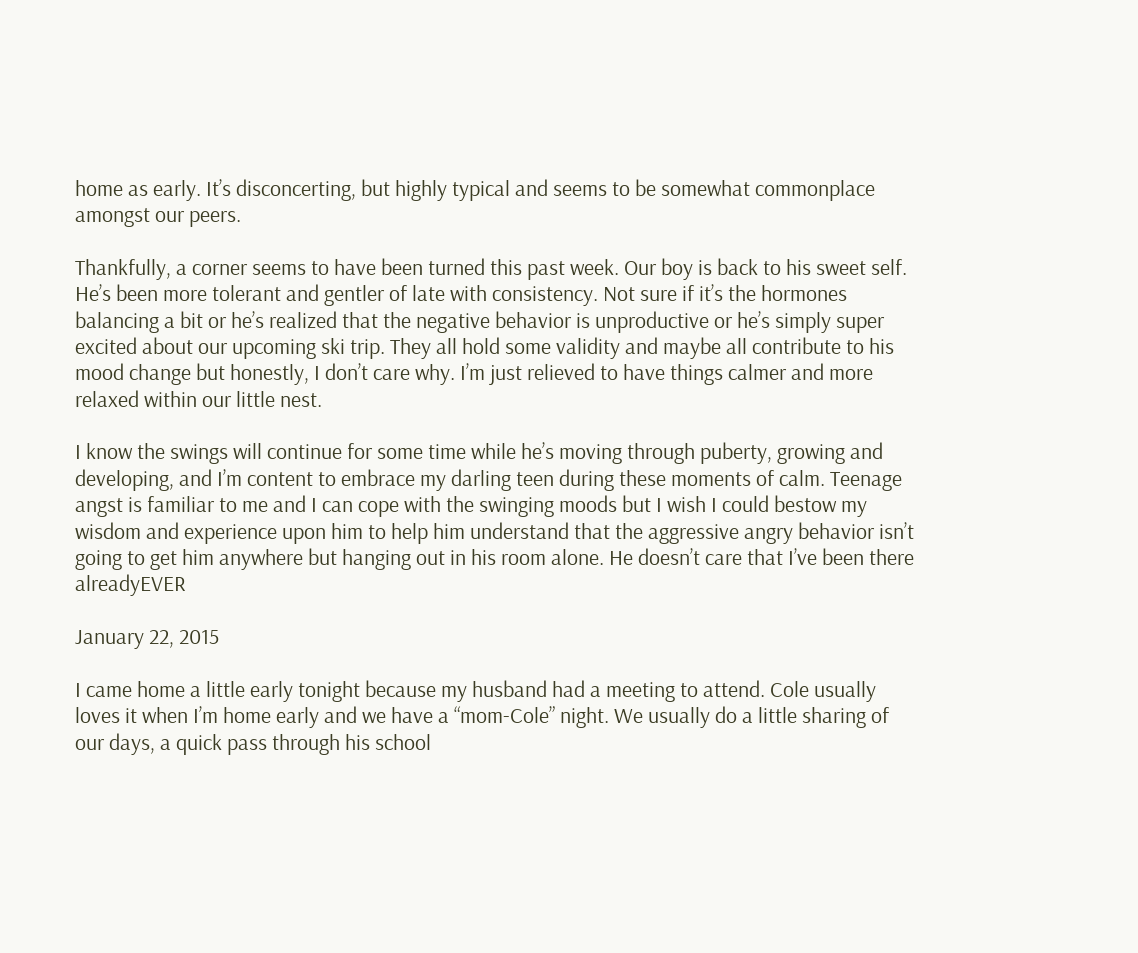home as early. It’s disconcerting, but highly typical and seems to be somewhat commonplace amongst our peers.

Thankfully, a corner seems to have been turned this past week. Our boy is back to his sweet self. He’s been more tolerant and gentler of late with consistency. Not sure if it’s the hormones balancing a bit or he’s realized that the negative behavior is unproductive or he’s simply super excited about our upcoming ski trip. They all hold some validity and maybe all contribute to his mood change but honestly, I don’t care why. I’m just relieved to have things calmer and more relaxed within our little nest.

I know the swings will continue for some time while he’s moving through puberty, growing and developing, and I’m content to embrace my darling teen during these moments of calm. Teenage angst is familiar to me and I can cope with the swinging moods but I wish I could bestow my wisdom and experience upon him to help him understand that the aggressive angry behavior isn’t going to get him anywhere but hanging out in his room alone. He doesn’t care that I’ve been there alreadyEVER

January 22, 2015

I came home a little early tonight because my husband had a meeting to attend. Cole usually loves it when I’m home early and we have a “mom-Cole” night. We usually do a little sharing of our days, a quick pass through his school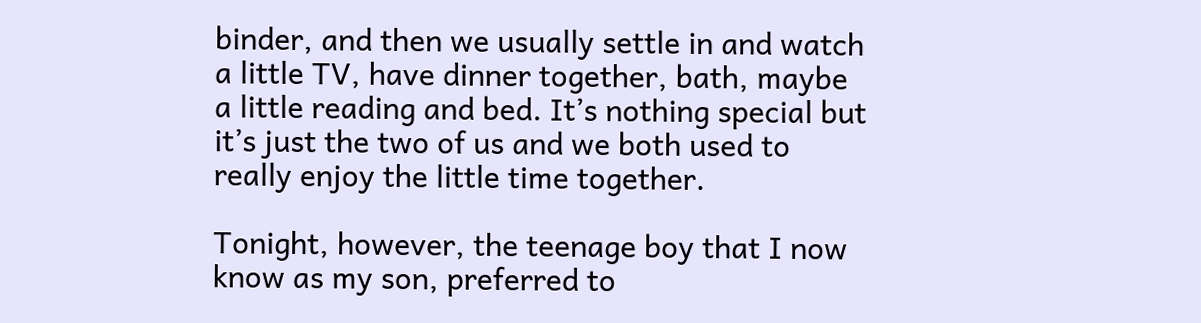binder, and then we usually settle in and watch a little TV, have dinner together, bath, maybe a little reading and bed. It’s nothing special but it’s just the two of us and we both used to really enjoy the little time together.

Tonight, however, the teenage boy that I now know as my son, preferred to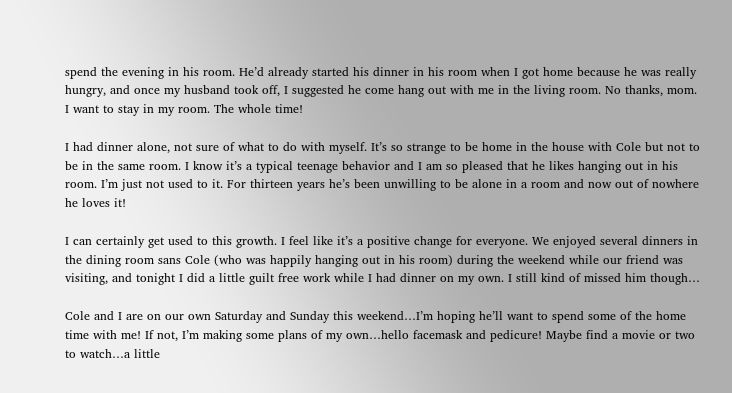spend the evening in his room. He’d already started his dinner in his room when I got home because he was really hungry, and once my husband took off, I suggested he come hang out with me in the living room. No thanks, mom. I want to stay in my room. The whole time!

I had dinner alone, not sure of what to do with myself. It’s so strange to be home in the house with Cole but not to be in the same room. I know it’s a typical teenage behavior and I am so pleased that he likes hanging out in his room. I’m just not used to it. For thirteen years he’s been unwilling to be alone in a room and now out of nowhere he loves it!

I can certainly get used to this growth. I feel like it’s a positive change for everyone. We enjoyed several dinners in the dining room sans Cole (who was happily hanging out in his room) during the weekend while our friend was visiting, and tonight I did a little guilt free work while I had dinner on my own. I still kind of missed him though…

Cole and I are on our own Saturday and Sunday this weekend…I’m hoping he’ll want to spend some of the home time with me! If not, I’m making some plans of my own…hello facemask and pedicure! Maybe find a movie or two to watch…a little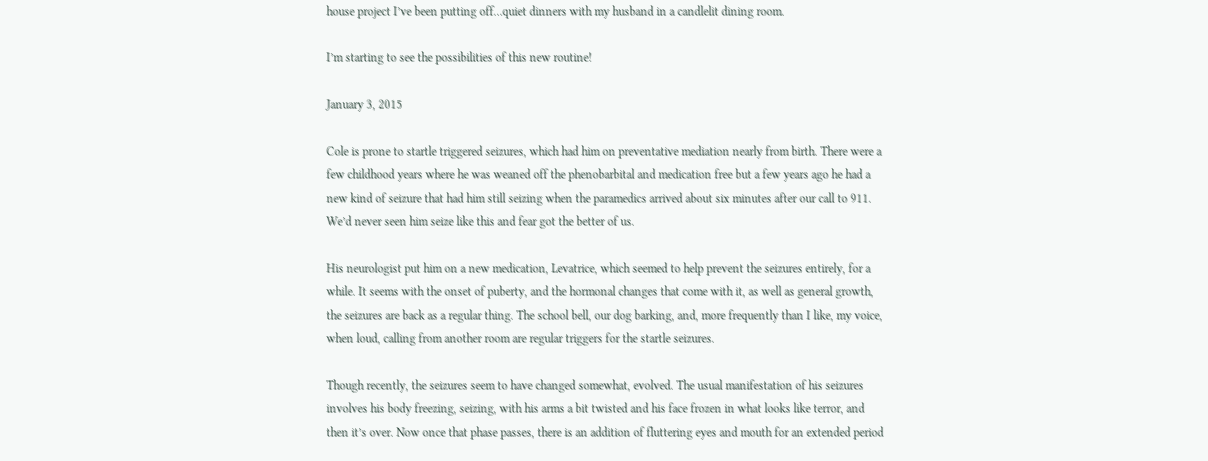house project I’ve been putting off…quiet dinners with my husband in a candlelit dining room.

I’m starting to see the possibilities of this new routine!

January 3, 2015

Cole is prone to startle triggered seizures, which had him on preventative mediation nearly from birth. There were a few childhood years where he was weaned off the phenobarbital and medication free but a few years ago he had a new kind of seizure that had him still seizing when the paramedics arrived about six minutes after our call to 911. We’d never seen him seize like this and fear got the better of us.

His neurologist put him on a new medication, Levatrice, which seemed to help prevent the seizures entirely, for a while. It seems with the onset of puberty, and the hormonal changes that come with it, as well as general growth, the seizures are back as a regular thing. The school bell, our dog barking, and, more frequently than I like, my voice, when loud, calling from another room are regular triggers for the startle seizures.

Though recently, the seizures seem to have changed somewhat, evolved. The usual manifestation of his seizures involves his body freezing, seizing, with his arms a bit twisted and his face frozen in what looks like terror, and then it’s over. Now once that phase passes, there is an addition of fluttering eyes and mouth for an extended period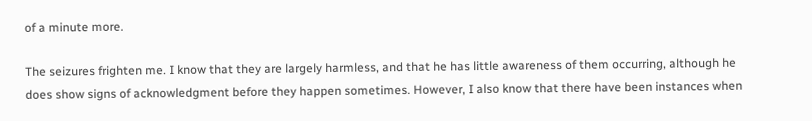of a minute more.

The seizures frighten me. I know that they are largely harmless, and that he has little awareness of them occurring, although he does show signs of acknowledgment before they happen sometimes. However, I also know that there have been instances when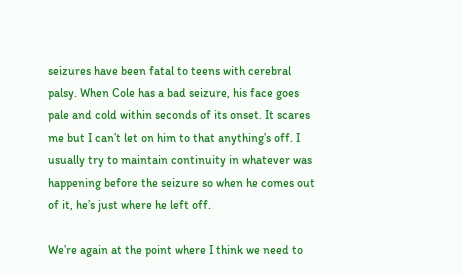seizures have been fatal to teens with cerebral palsy. When Cole has a bad seizure, his face goes pale and cold within seconds of its onset. It scares me but I can’t let on him to that anything’s off. I usually try to maintain continuity in whatever was happening before the seizure so when he comes out of it, he’s just where he left off.

We’re again at the point where I think we need to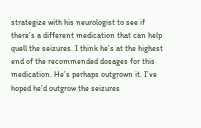strategize with his neurologist to see if there’s a different medication that can help quell the seizures. I think he’s at the highest end of the recommended dosages for this medication. He’s perhaps outgrown it. I’ve hoped he’d outgrow the seizures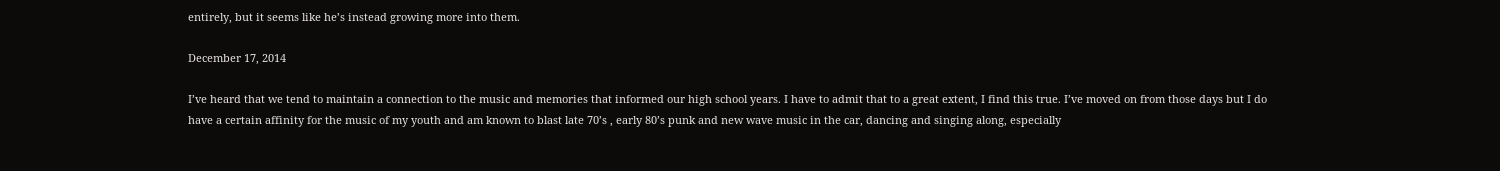entirely, but it seems like he’s instead growing more into them.

December 17, 2014

I’ve heard that we tend to maintain a connection to the music and memories that informed our high school years. I have to admit that to a great extent, I find this true. I’ve moved on from those days but I do have a certain affinity for the music of my youth and am known to blast late 70’s , early 80’s punk and new wave music in the car, dancing and singing along, especially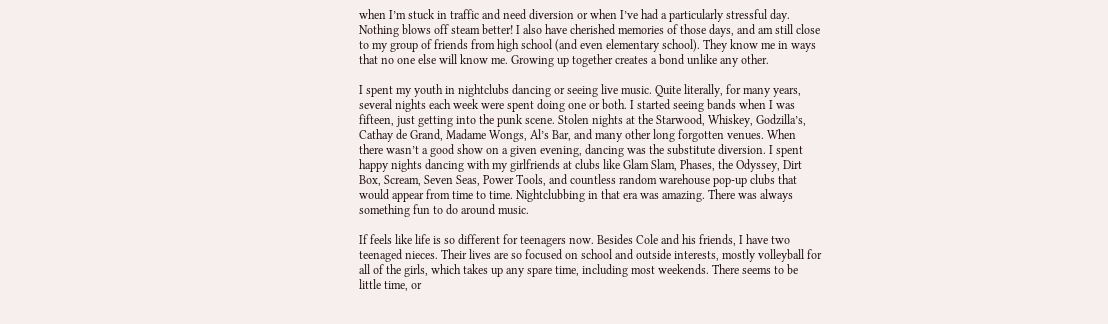when I’m stuck in traffic and need diversion or when I’ve had a particularly stressful day. Nothing blows off steam better! I also have cherished memories of those days, and am still close to my group of friends from high school (and even elementary school). They know me in ways that no one else will know me. Growing up together creates a bond unlike any other.

I spent my youth in nightclubs dancing or seeing live music. Quite literally, for many years, several nights each week were spent doing one or both. I started seeing bands when I was fifteen, just getting into the punk scene. Stolen nights at the Starwood, Whiskey, Godzilla’s, Cathay de Grand, Madame Wongs, Al’s Bar, and many other long forgotten venues. When there wasn’t a good show on a given evening, dancing was the substitute diversion. I spent happy nights dancing with my girlfriends at clubs like Glam Slam, Phases, the Odyssey, Dirt Box, Scream, Seven Seas, Power Tools, and countless random warehouse pop-up clubs that would appear from time to time. Nightclubbing in that era was amazing. There was always something fun to do around music.

If feels like life is so different for teenagers now. Besides Cole and his friends, I have two teenaged nieces. Their lives are so focused on school and outside interests, mostly volleyball for all of the girls, which takes up any spare time, including most weekends. There seems to be little time, or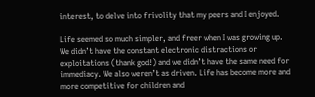interest, to delve into frivolity that my peers and I enjoyed.

Life seemed so much simpler, and freer when I was growing up. We didn’t have the constant electronic distractions or exploitations (thank god!) and we didn’t have the same need for immediacy. We also weren’t as driven. Life has become more and more competitive for children and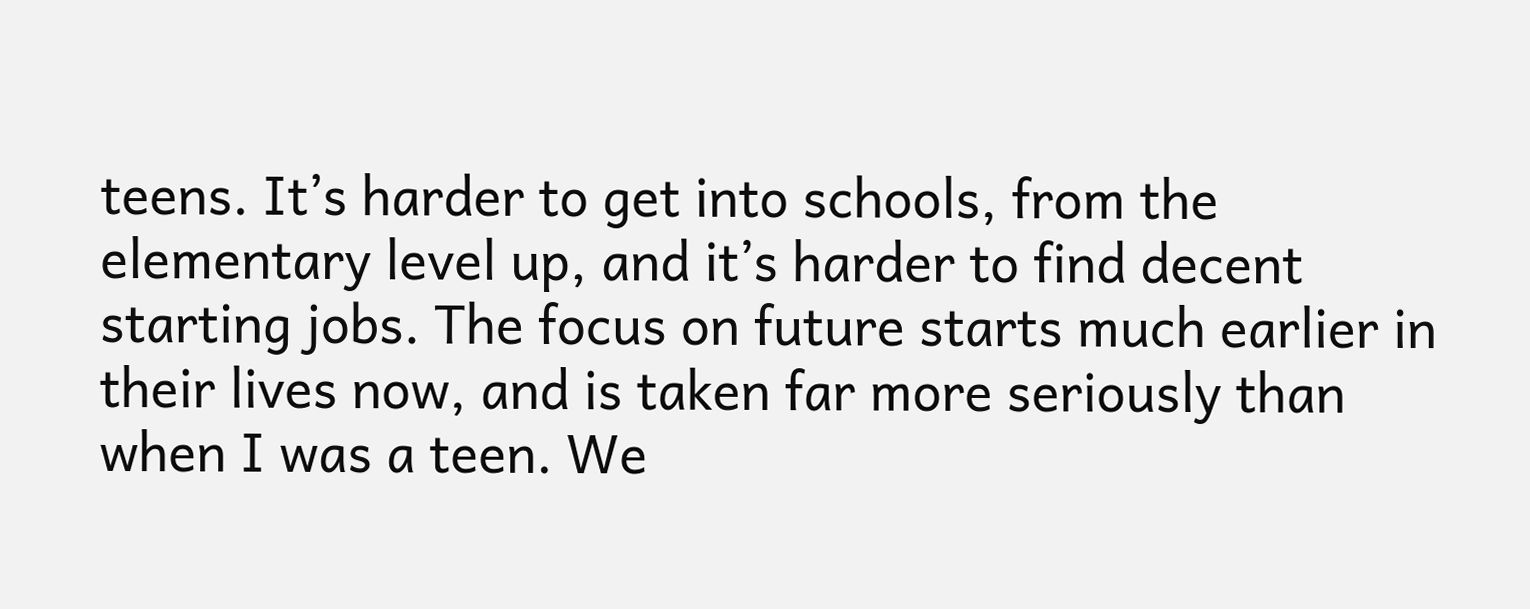teens. It’s harder to get into schools, from the elementary level up, and it’s harder to find decent starting jobs. The focus on future starts much earlier in their lives now, and is taken far more seriously than when I was a teen. We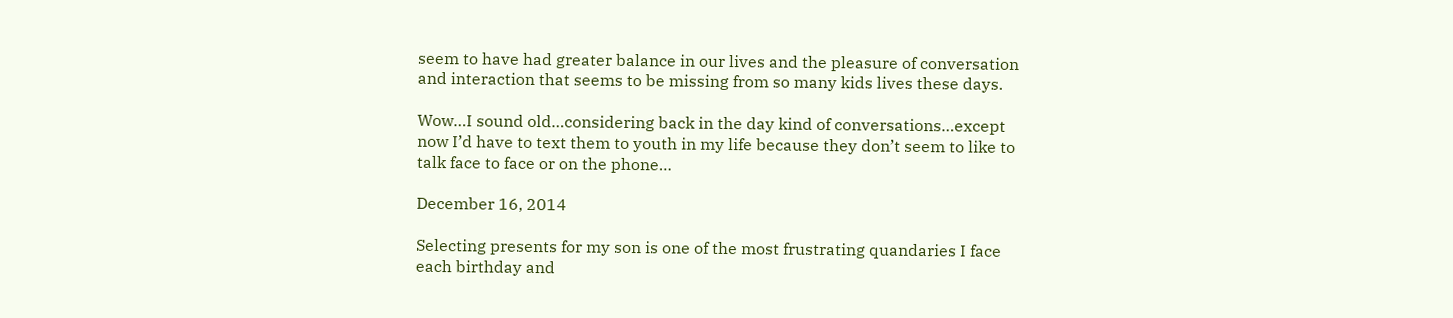seem to have had greater balance in our lives and the pleasure of conversation and interaction that seems to be missing from so many kids lives these days.

Wow…I sound old…considering back in the day kind of conversations…except now I’d have to text them to youth in my life because they don’t seem to like to talk face to face or on the phone…

December 16, 2014

Selecting presents for my son is one of the most frustrating quandaries I face each birthday and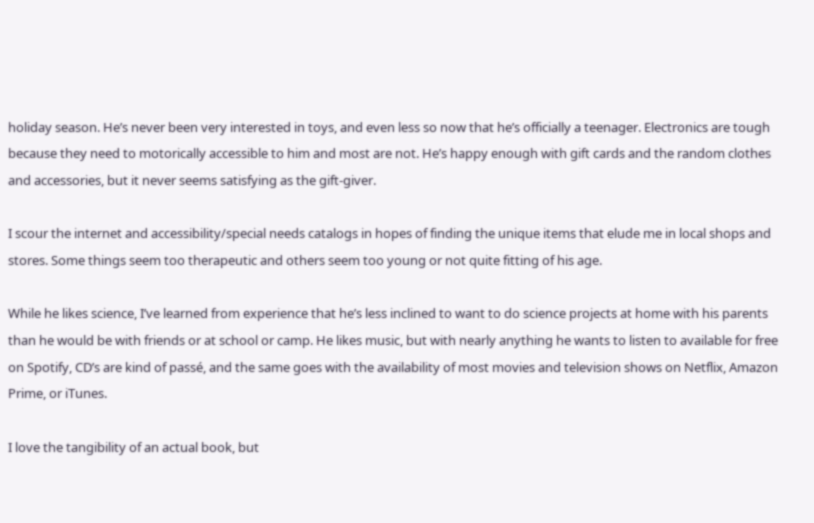holiday season. He’s never been very interested in toys, and even less so now that he’s officially a teenager. Electronics are tough because they need to motorically accessible to him and most are not. He’s happy enough with gift cards and the random clothes and accessories, but it never seems satisfying as the gift-giver.

I scour the internet and accessibility/special needs catalogs in hopes of finding the unique items that elude me in local shops and stores. Some things seem too therapeutic and others seem too young or not quite fitting of his age.

While he likes science, I’ve learned from experience that he’s less inclined to want to do science projects at home with his parents than he would be with friends or at school or camp. He likes music, but with nearly anything he wants to listen to available for free on Spotify, CD’s are kind of passé, and the same goes with the availability of most movies and television shows on Netflix, Amazon Prime, or iTunes.

I love the tangibility of an actual book, but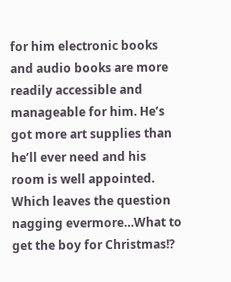for him electronic books and audio books are more readily accessible and manageable for him. He’s got more art supplies than he’ll ever need and his room is well appointed. Which leaves the question nagging evermore…What to get the boy for Christmas!?